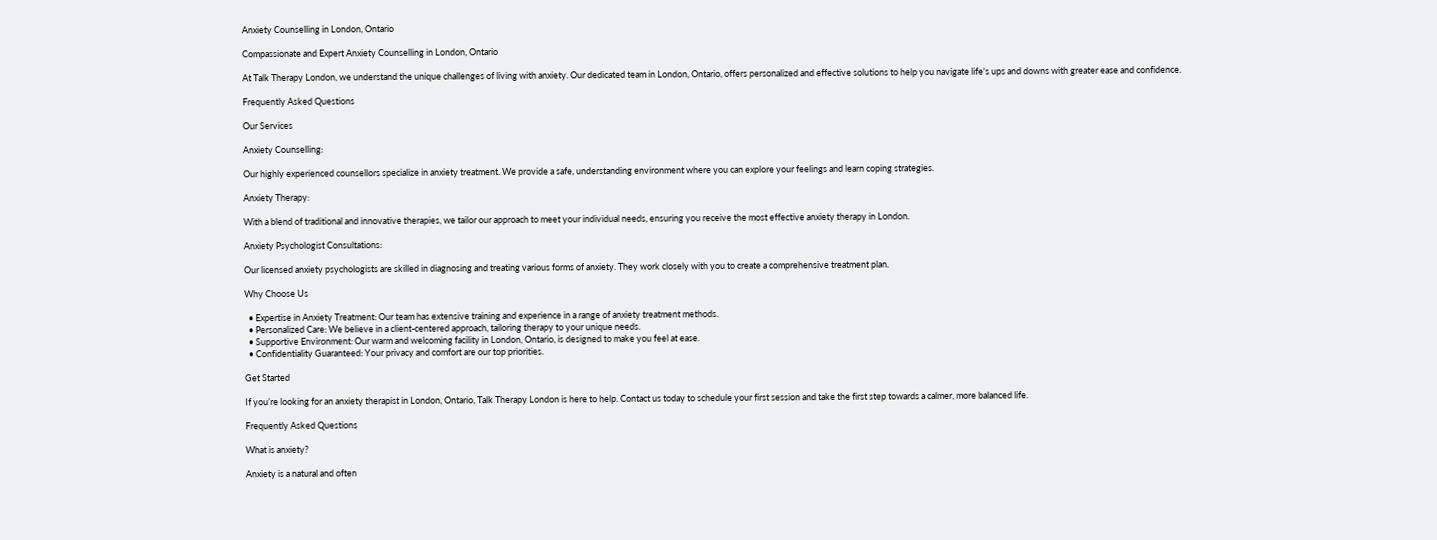Anxiety Counselling in London, Ontario

Compassionate and Expert Anxiety Counselling in London, Ontario

At Talk Therapy London, we understand the unique challenges of living with anxiety. Our dedicated team in London, Ontario, offers personalized and effective solutions to help you navigate life's ups and downs with greater ease and confidence.

Frequently Asked Questions

Our Services

Anxiety Counselling:

Our highly experienced counsellors specialize in anxiety treatment. We provide a safe, understanding environment where you can explore your feelings and learn coping strategies.

Anxiety Therapy:

With a blend of traditional and innovative therapies, we tailor our approach to meet your individual needs, ensuring you receive the most effective anxiety therapy in London.

Anxiety Psychologist Consultations:

Our licensed anxiety psychologists are skilled in diagnosing and treating various forms of anxiety. They work closely with you to create a comprehensive treatment plan.

Why Choose Us

  • Expertise in Anxiety Treatment: Our team has extensive training and experience in a range of anxiety treatment methods.
  • Personalized Care: We believe in a client-centered approach, tailoring therapy to your unique needs.
  • Supportive Environment: Our warm and welcoming facility in London, Ontario, is designed to make you feel at ease.
  • Confidentiality Guaranteed: Your privacy and comfort are our top priorities.

Get Started

If you’re looking for an anxiety therapist in London, Ontario, Talk Therapy London is here to help. Contact us today to schedule your first session and take the first step towards a calmer, more balanced life.

Frequently Asked Questions

What is anxiety?

Anxiety is a natural and often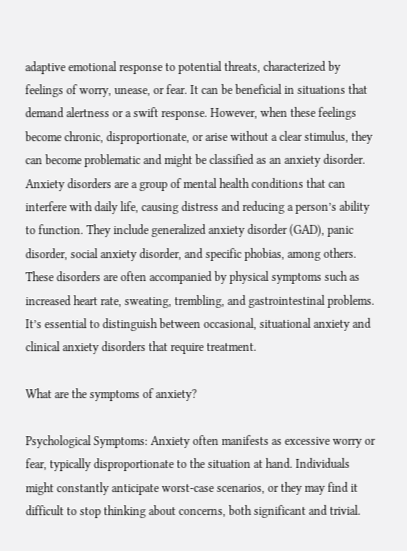adaptive emotional response to potential threats, characterized by feelings of worry, unease, or fear. It can be beneficial in situations that demand alertness or a swift response. However, when these feelings become chronic, disproportionate, or arise without a clear stimulus, they can become problematic and might be classified as an anxiety disorder. Anxiety disorders are a group of mental health conditions that can interfere with daily life, causing distress and reducing a person’s ability to function. They include generalized anxiety disorder (GAD), panic disorder, social anxiety disorder, and specific phobias, among others. These disorders are often accompanied by physical symptoms such as increased heart rate, sweating, trembling, and gastrointestinal problems. It’s essential to distinguish between occasional, situational anxiety and clinical anxiety disorders that require treatment.

What are the symptoms of anxiety?

Psychological Symptoms: Anxiety often manifests as excessive worry or fear, typically disproportionate to the situation at hand. Individuals might constantly anticipate worst-case scenarios, or they may find it difficult to stop thinking about concerns, both significant and trivial.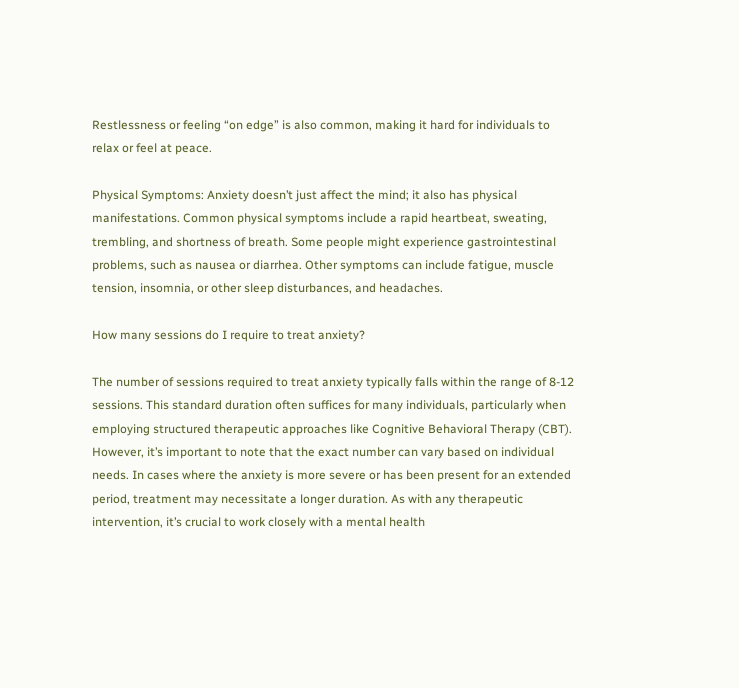Restlessness or feeling “on edge” is also common, making it hard for individuals to relax or feel at peace.

Physical Symptoms: Anxiety doesn’t just affect the mind; it also has physical manifestations. Common physical symptoms include a rapid heartbeat, sweating, trembling, and shortness of breath. Some people might experience gastrointestinal problems, such as nausea or diarrhea. Other symptoms can include fatigue, muscle tension, insomnia, or other sleep disturbances, and headaches.

How many sessions do I require to treat anxiety?

The number of sessions required to treat anxiety typically falls within the range of 8-12 sessions. This standard duration often suffices for many individuals, particularly when employing structured therapeutic approaches like Cognitive Behavioral Therapy (CBT). However, it’s important to note that the exact number can vary based on individual needs. In cases where the anxiety is more severe or has been present for an extended period, treatment may necessitate a longer duration. As with any therapeutic intervention, it’s crucial to work closely with a mental health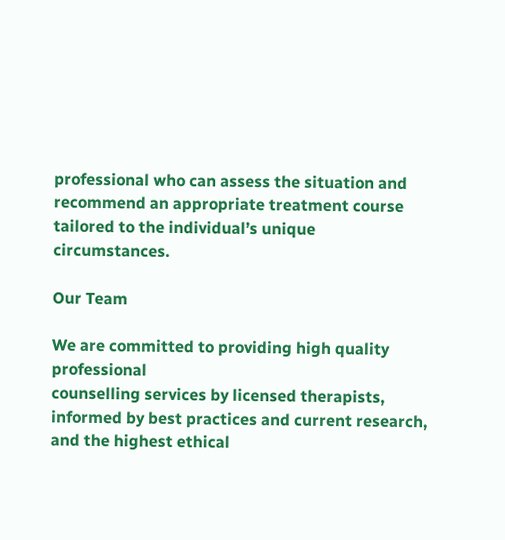professional who can assess the situation and recommend an appropriate treatment course tailored to the individual’s unique circumstances.

Our Team

We are committed to providing high quality professional
counselling services by licensed therapists,
informed by best practices and current research,
and the highest ethical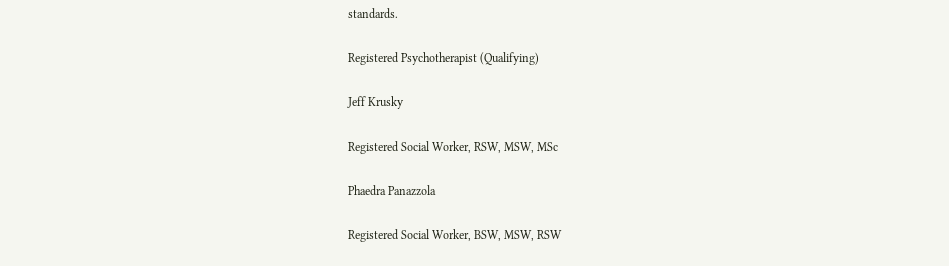standards.

Registered Psychotherapist (Qualifying)

Jeff Krusky

Registered Social Worker, RSW, MSW, MSc

Phaedra Panazzola

Registered Social Worker, BSW, MSW, RSW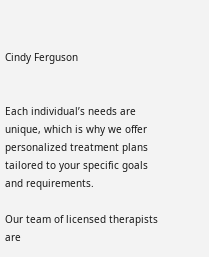Cindy Ferguson


Each individual’s needs are unique, which is why we offer personalized treatment plans tailored to your specific goals and requirements.

Our team of licensed therapists are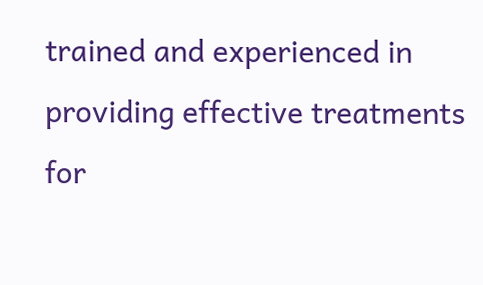trained and experienced in providing effective treatments for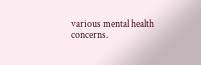various mental health concerns.